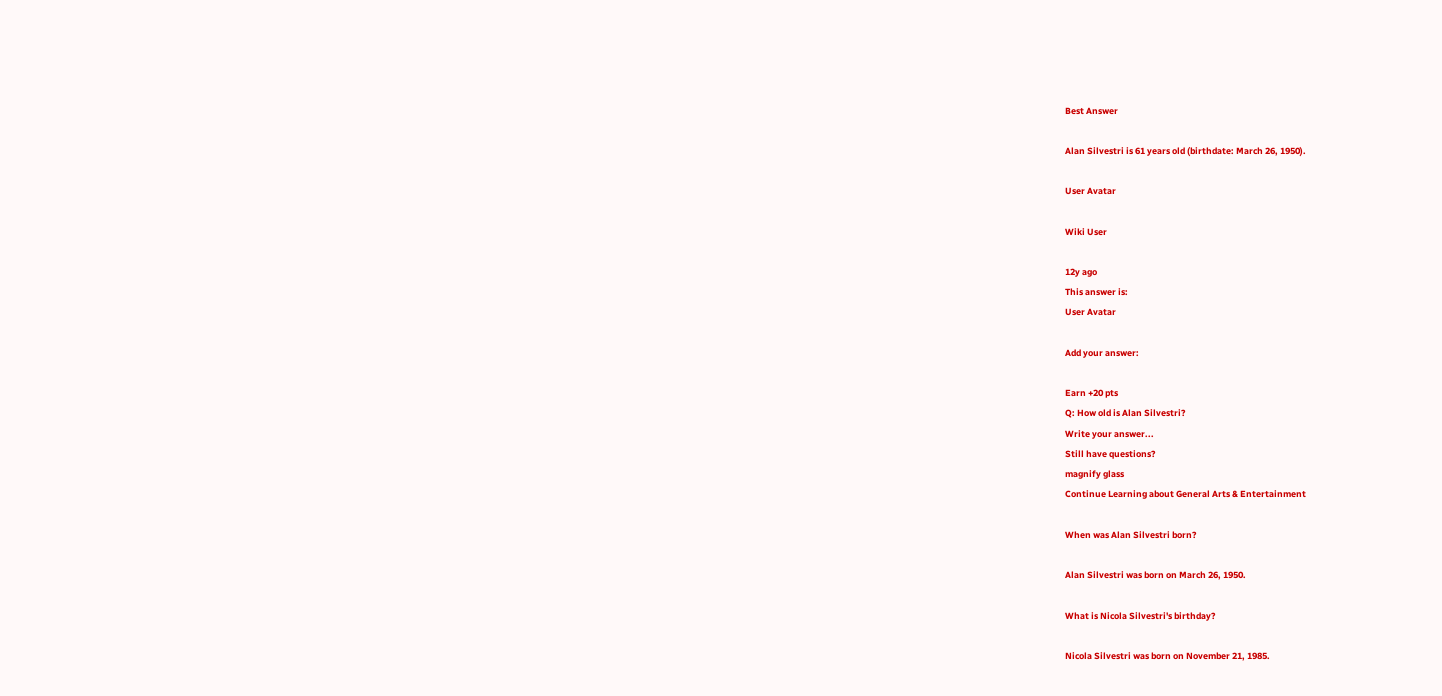Best Answer

Alan Silvestri is 61 years old (birthdate: March 26, 1950).

User Avatar

Wiki User

12y ago
This answer is:
User Avatar

Add your answer:

Earn +20 pts
Q: How old is Alan Silvestri?
Write your answer...
Still have questions?
magnify glass
Continue Learning about General Arts & Entertainment

When was Alan Silvestri born?

Alan Silvestri was born on March 26, 1950.

What is Nicola Silvestri's birthday?

Nicola Silvestri was born on November 21, 1985.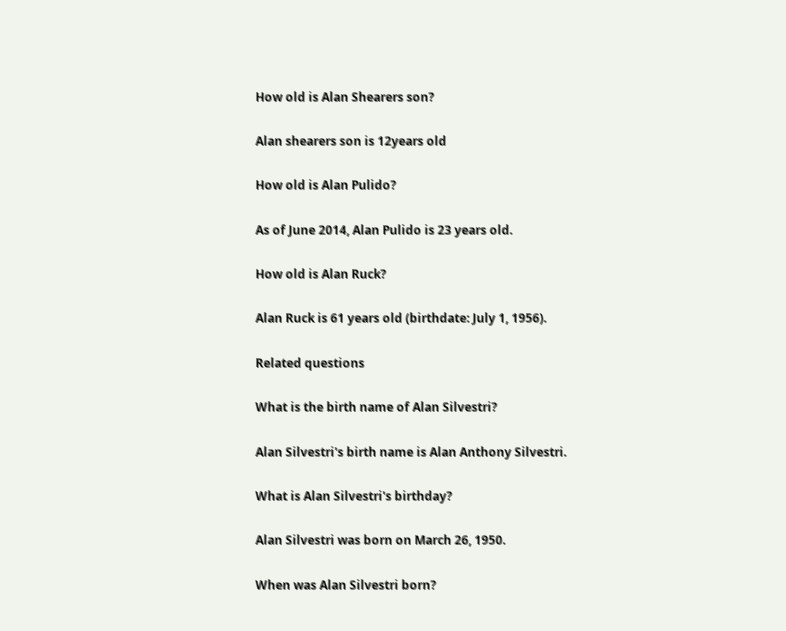How old is Alan Shearers son?

Alan shearers son is 12years old

How old is Alan Pulido?

As of June 2014, Alan Pulido is 23 years old.

How old is Alan Ruck?

Alan Ruck is 61 years old (birthdate: July 1, 1956).

Related questions

What is the birth name of Alan Silvestri?

Alan Silvestri's birth name is Alan Anthony Silvestri.

What is Alan Silvestri's birthday?

Alan Silvestri was born on March 26, 1950.

When was Alan Silvestri born?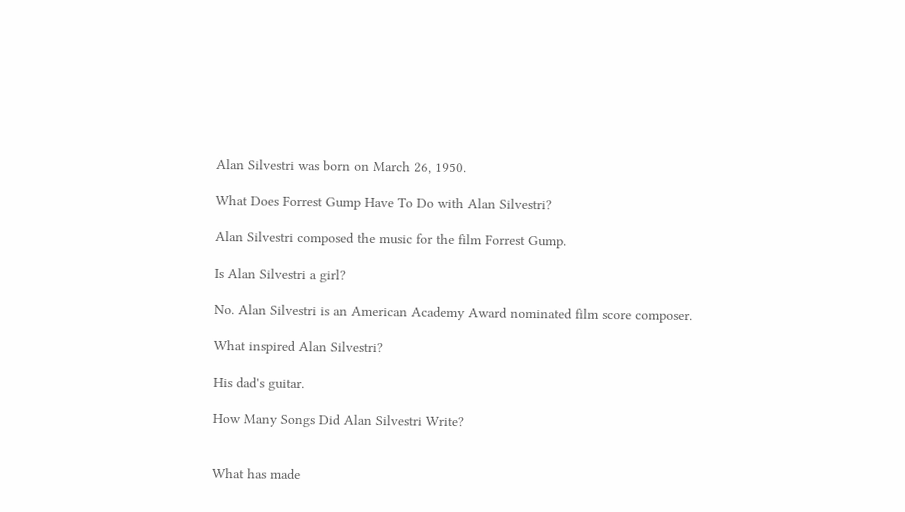Alan Silvestri was born on March 26, 1950.

What Does Forrest Gump Have To Do with Alan Silvestri?

Alan Silvestri composed the music for the film Forrest Gump.

Is Alan Silvestri a girl?

No. Alan Silvestri is an American Academy Award nominated film score composer.

What inspired Alan Silvestri?

His dad's guitar.

How Many Songs Did Alan Silvestri Write?


What has made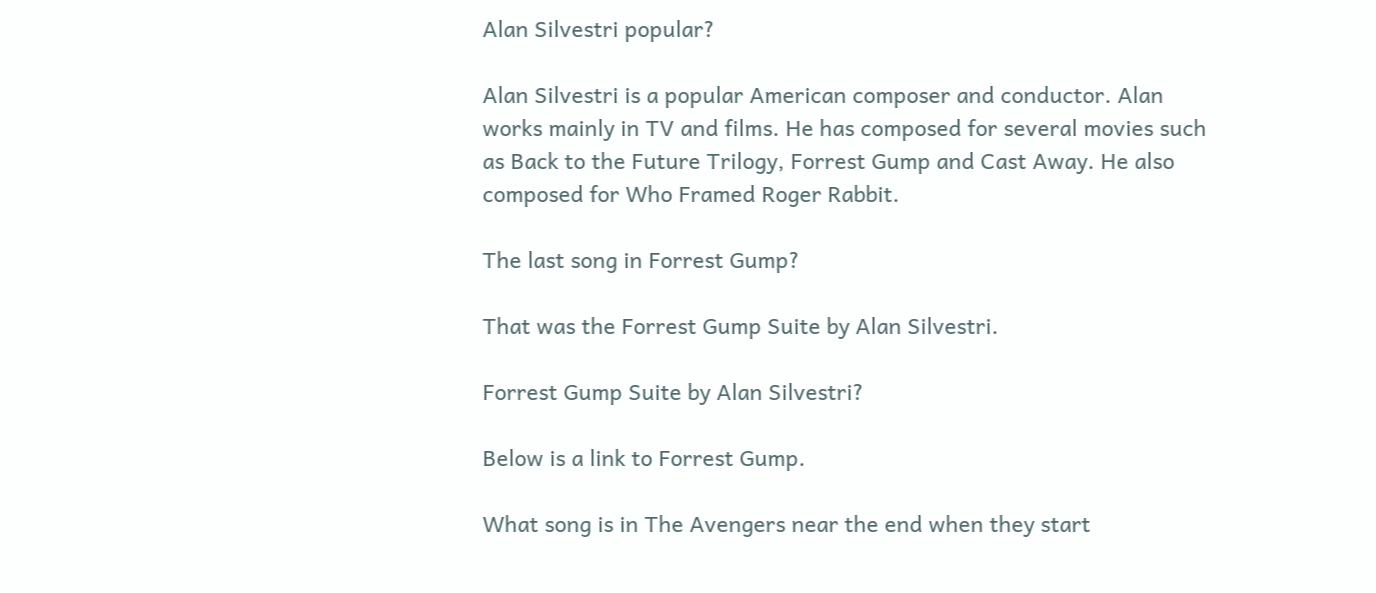Alan Silvestri popular?

Alan Silvestri is a popular American composer and conductor. Alan works mainly in TV and films. He has composed for several movies such as Back to the Future Trilogy, Forrest Gump and Cast Away. He also composed for Who Framed Roger Rabbit.

The last song in Forrest Gump?

That was the Forrest Gump Suite by Alan Silvestri.

Forrest Gump Suite by Alan Silvestri?

Below is a link to Forrest Gump.

What song is in The Avengers near the end when they start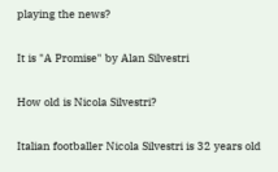playing the news?

It is "A Promise" by Alan Silvestri

How old is Nicola Silvestri?

Italian footballer Nicola Silvestri is 32 years old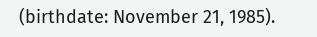(birthdate: November 21, 1985).